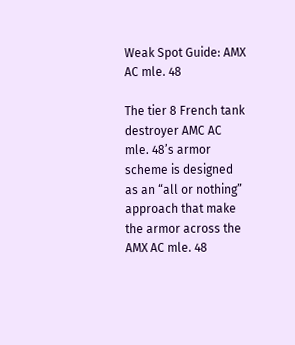Weak Spot Guide: AMX AC mle. 48

The tier 8 French tank destroyer AMC AC mle. 48’s armor scheme is designed as an “all or nothing” approach that make the armor across the AMX AC mle. 48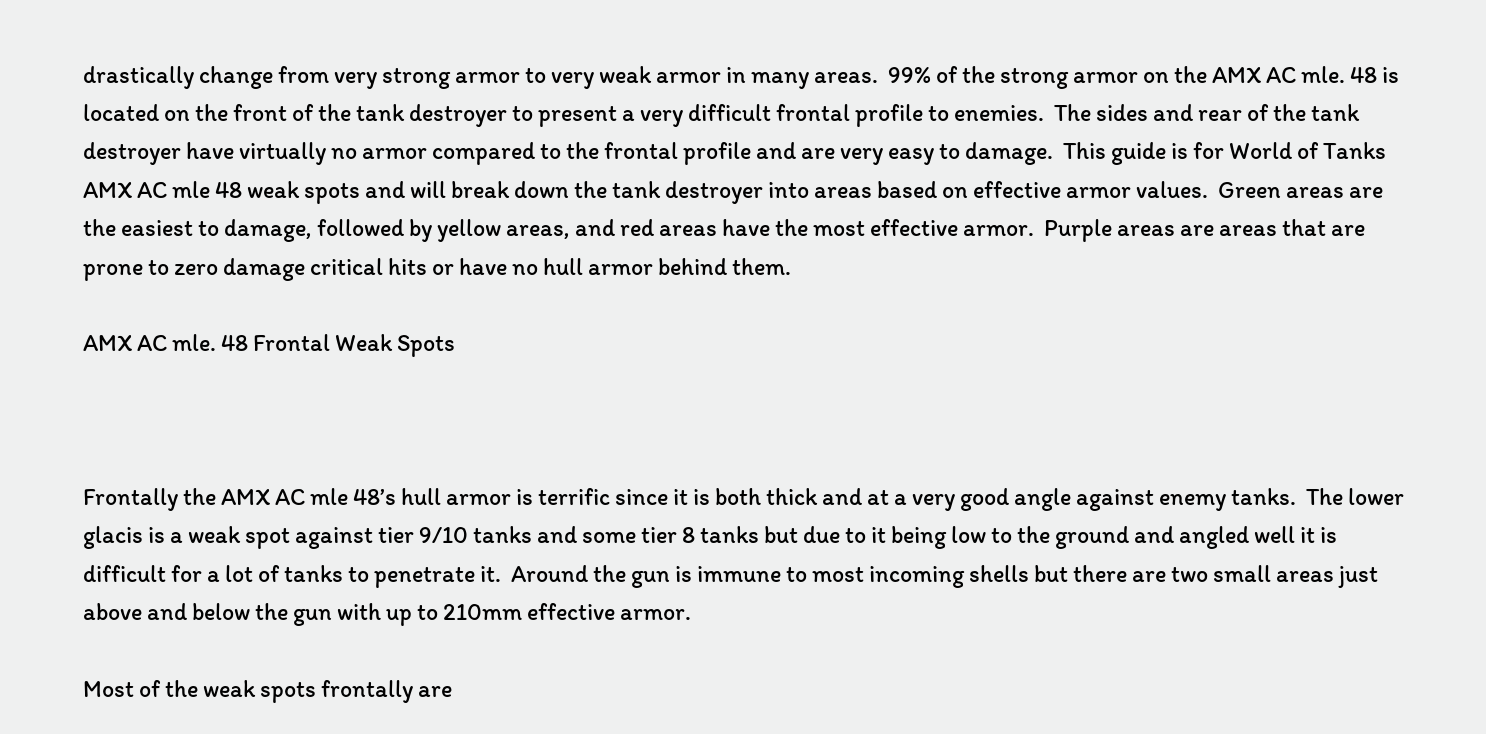drastically change from very strong armor to very weak armor in many areas.  99% of the strong armor on the AMX AC mle. 48 is located on the front of the tank destroyer to present a very difficult frontal profile to enemies.  The sides and rear of the tank destroyer have virtually no armor compared to the frontal profile and are very easy to damage.  This guide is for World of Tanks AMX AC mle 48 weak spots and will break down the tank destroyer into areas based on effective armor values.  Green areas are the easiest to damage, followed by yellow areas, and red areas have the most effective armor.  Purple areas are areas that are prone to zero damage critical hits or have no hull armor behind them.

AMX AC mle. 48 Frontal Weak Spots



Frontally the AMX AC mle 48’s hull armor is terrific since it is both thick and at a very good angle against enemy tanks.  The lower glacis is a weak spot against tier 9/10 tanks and some tier 8 tanks but due to it being low to the ground and angled well it is difficult for a lot of tanks to penetrate it.  Around the gun is immune to most incoming shells but there are two small areas just above and below the gun with up to 210mm effective armor.

Most of the weak spots frontally are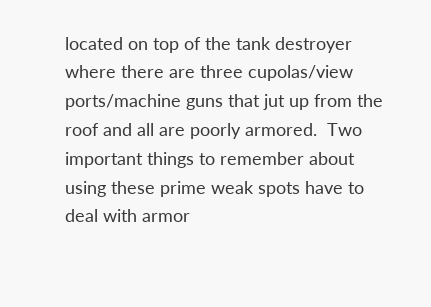located on top of the tank destroyer where there are three cupolas/view ports/machine guns that jut up from the roof and all are poorly armored.  Two important things to remember about using these prime weak spots have to deal with armor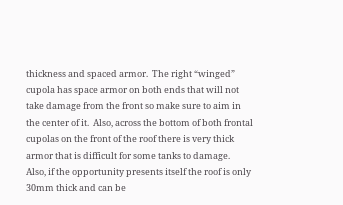thickness and spaced armor.  The right “winged” cupola has space armor on both ends that will not take damage from the front so make sure to aim in the center of it.  Also, across the bottom of both frontal cupolas on the front of the roof there is very thick armor that is difficult for some tanks to damage.  Also, if the opportunity presents itself the roof is only 30mm thick and can be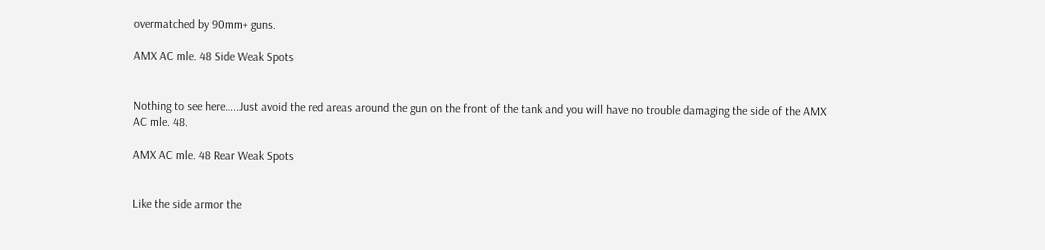overmatched by 90mm+ guns.

AMX AC mle. 48 Side Weak Spots


Nothing to see here…..Just avoid the red areas around the gun on the front of the tank and you will have no trouble damaging the side of the AMX AC mle. 48.

AMX AC mle. 48 Rear Weak Spots


Like the side armor the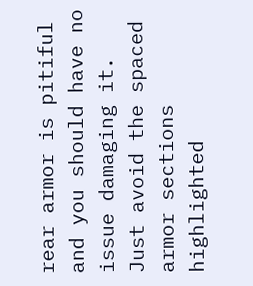rear armor is pitiful and you should have no issue damaging it.  Just avoid the spaced armor sections highlighted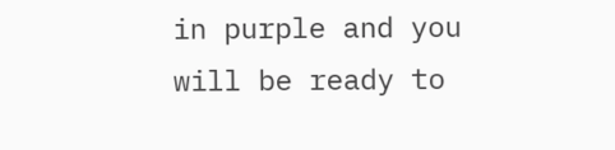in purple and you will be ready to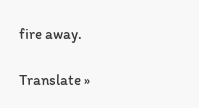fire away.

Translate »